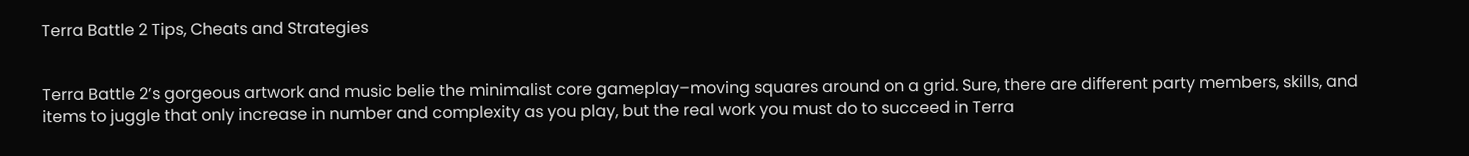Terra Battle 2 Tips, Cheats and Strategies


Terra Battle 2’s gorgeous artwork and music belie the minimalist core gameplay–moving squares around on a grid. Sure, there are different party members, skills, and items to juggle that only increase in number and complexity as you play, but the real work you must do to succeed in Terra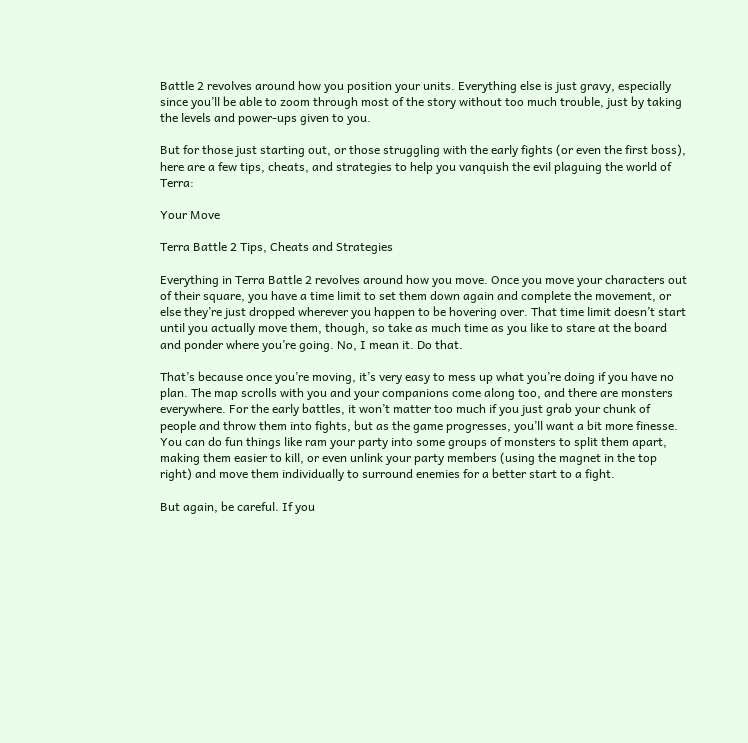Battle 2 revolves around how you position your units. Everything else is just gravy, especially since you’ll be able to zoom through most of the story without too much trouble, just by taking the levels and power-ups given to you.

But for those just starting out, or those struggling with the early fights (or even the first boss), here are a few tips, cheats, and strategies to help you vanquish the evil plaguing the world of Terra:

Your Move

Terra Battle 2 Tips, Cheats and Strategies

Everything in Terra Battle 2 revolves around how you move. Once you move your characters out of their square, you have a time limit to set them down again and complete the movement, or else they’re just dropped wherever you happen to be hovering over. That time limit doesn’t start until you actually move them, though, so take as much time as you like to stare at the board and ponder where you’re going. No, I mean it. Do that.

That’s because once you’re moving, it’s very easy to mess up what you’re doing if you have no plan. The map scrolls with you and your companions come along too, and there are monsters everywhere. For the early battles, it won’t matter too much if you just grab your chunk of people and throw them into fights, but as the game progresses, you’ll want a bit more finesse. You can do fun things like ram your party into some groups of monsters to split them apart, making them easier to kill, or even unlink your party members (using the magnet in the top right) and move them individually to surround enemies for a better start to a fight.

But again, be careful. If you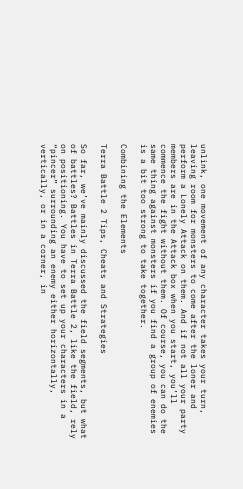unlink, one movement of any character takes your turn, leaving room for monsters to come after the loner and perform a Lonely Attack on them. And if not all your party members are in the Attack box when you start, you’ll commence the fight without them. Of course, you can do the same thing against monsters if you find a group of enemies is a bit too strong to take together.

Combining the Elements

Terra Battle 2 Tips, Cheats and Strategies

So far, we’ve mainly discussed the field segments, but what of battles? Battles in Terra Battle 2, like the field, rely on positioning. You have to set up your characters in a “pincer” surrounding an enemy either horizontally, vertically, or in a corner, in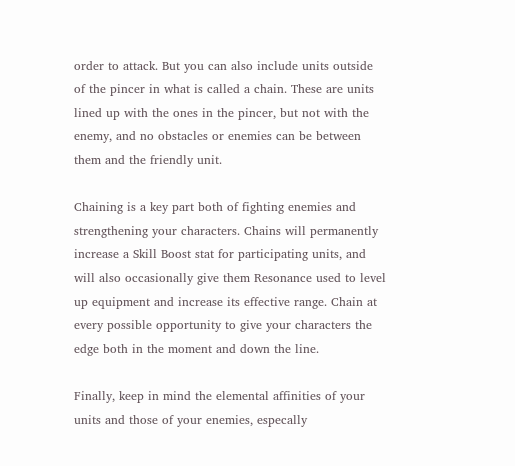order to attack. But you can also include units outside of the pincer in what is called a chain. These are units lined up with the ones in the pincer, but not with the enemy, and no obstacles or enemies can be between them and the friendly unit.

Chaining is a key part both of fighting enemies and strengthening your characters. Chains will permanently increase a Skill Boost stat for participating units, and will also occasionally give them Resonance used to level up equipment and increase its effective range. Chain at every possible opportunity to give your characters the edge both in the moment and down the line.

Finally, keep in mind the elemental affinities of your units and those of your enemies, especally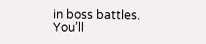in boss battles. You’ll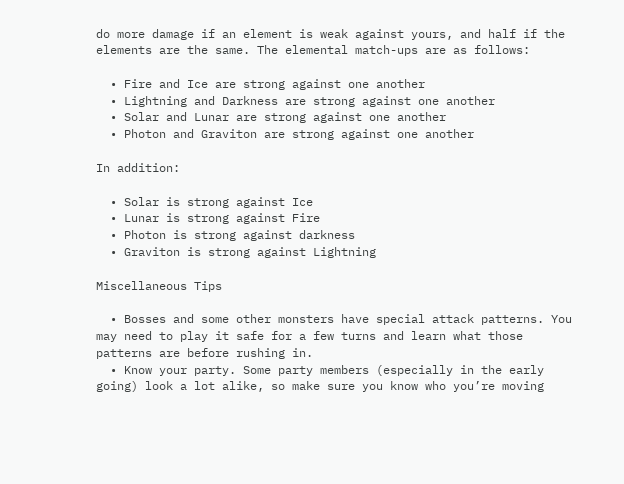do more damage if an element is weak against yours, and half if the elements are the same. The elemental match-ups are as follows:

  • Fire and Ice are strong against one another
  • Lightning and Darkness are strong against one another
  • Solar and Lunar are strong against one another
  • Photon and Graviton are strong against one another

In addition:

  • Solar is strong against Ice
  • Lunar is strong against Fire
  • Photon is strong against darkness
  • Graviton is strong against Lightning

Miscellaneous Tips

  • Bosses and some other monsters have special attack patterns. You may need to play it safe for a few turns and learn what those patterns are before rushing in.
  • Know your party. Some party members (especially in the early going) look a lot alike, so make sure you know who you’re moving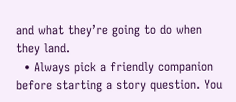and what they’re going to do when they land.
  • Always pick a friendly companion before starting a story question. You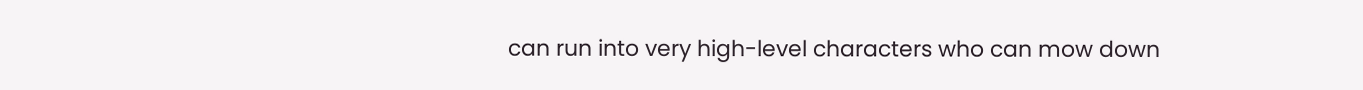can run into very high-level characters who can mow down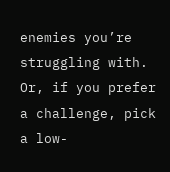enemies you’re struggling with. Or, if you prefer a challenge, pick a low-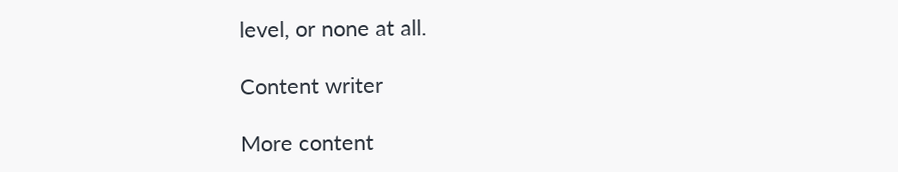level, or none at all.

Content writer

More content